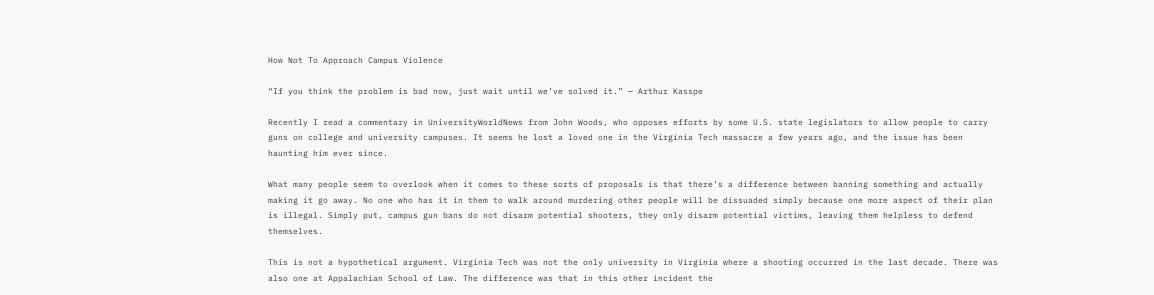How Not To Approach Campus Violence

“If you think the problem is bad now, just wait until we’ve solved it.” — Arthur Kasspe

Recently I read a commentary in UniversityWorldNews from John Woods, who opposes efforts by some U.S. state legislators to allow people to carry guns on college and university campuses. It seems he lost a loved one in the Virginia Tech massacre a few years ago, and the issue has been haunting him ever since.

What many people seem to overlook when it comes to these sorts of proposals is that there’s a difference between banning something and actually making it go away. No one who has it in them to walk around murdering other people will be dissuaded simply because one more aspect of their plan is illegal. Simply put, campus gun bans do not disarm potential shooters, they only disarm potential victims, leaving them helpless to defend themselves.

This is not a hypothetical argument. Virginia Tech was not the only university in Virginia where a shooting occurred in the last decade. There was also one at Appalachian School of Law. The difference was that in this other incident the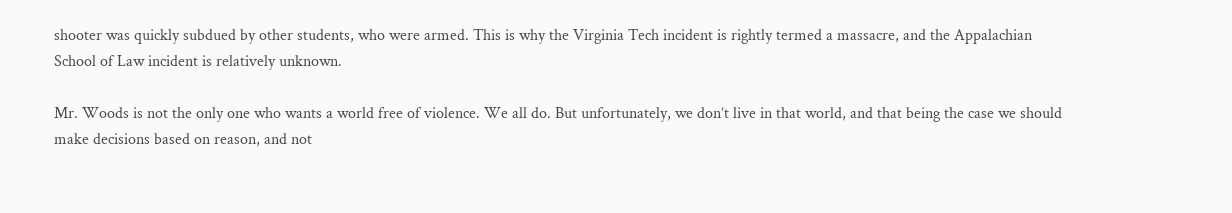shooter was quickly subdued by other students, who were armed. This is why the Virginia Tech incident is rightly termed a massacre, and the Appalachian School of Law incident is relatively unknown.

Mr. Woods is not the only one who wants a world free of violence. We all do. But unfortunately, we don’t live in that world, and that being the case we should make decisions based on reason, and not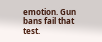emotion. Gun bans fail that test.